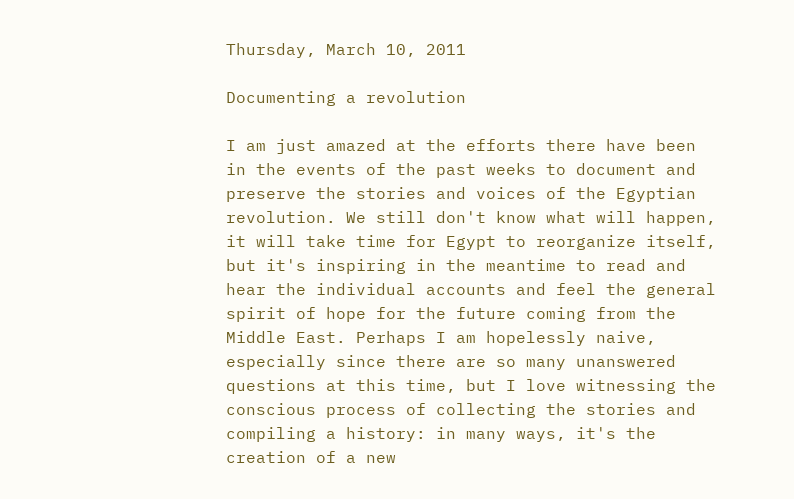Thursday, March 10, 2011

Documenting a revolution

I am just amazed at the efforts there have been in the events of the past weeks to document and preserve the stories and voices of the Egyptian revolution. We still don't know what will happen, it will take time for Egypt to reorganize itself, but it's inspiring in the meantime to read and hear the individual accounts and feel the general spirit of hope for the future coming from the Middle East. Perhaps I am hopelessly naive, especially since there are so many unanswered questions at this time, but I love witnessing the conscious process of collecting the stories and compiling a history: in many ways, it's the creation of a new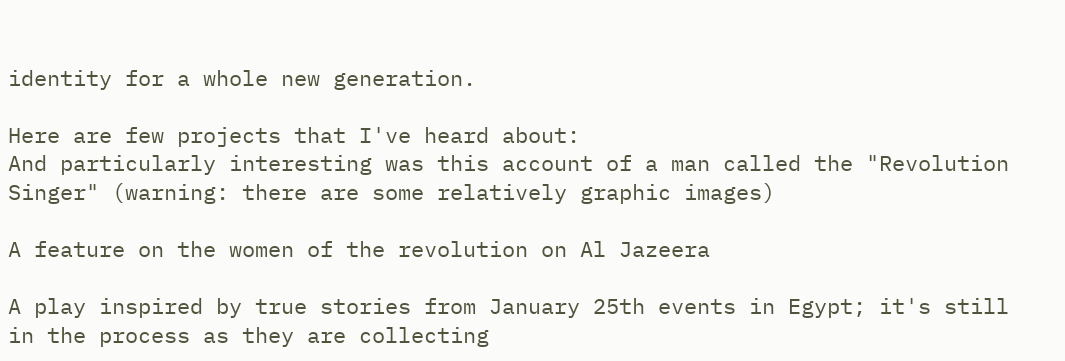identity for a whole new generation.

Here are few projects that I've heard about:
And particularly interesting was this account of a man called the "Revolution Singer" (warning: there are some relatively graphic images)

A feature on the women of the revolution on Al Jazeera

A play inspired by true stories from January 25th events in Egypt; it's still in the process as they are collecting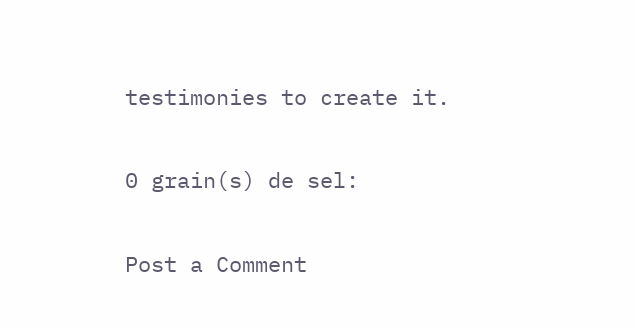testimonies to create it.

0 grain(s) de sel:

Post a Comment